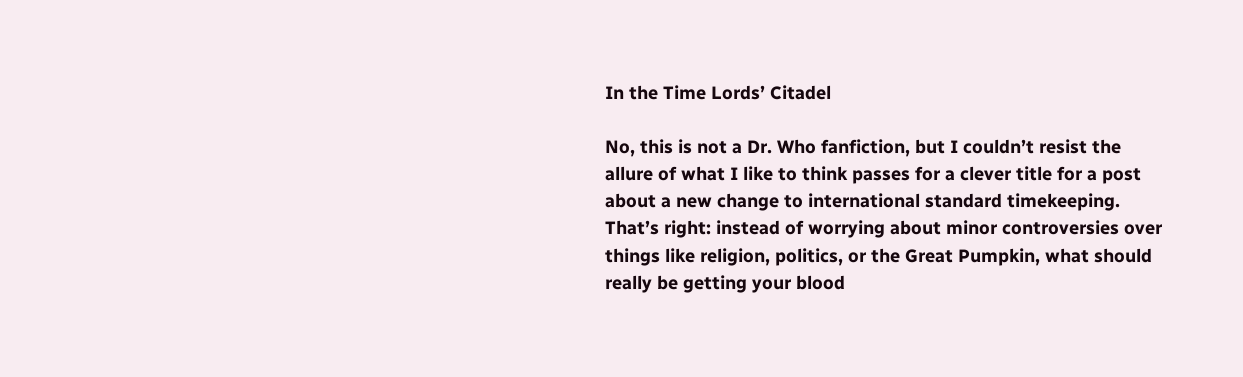In the Time Lords’ Citadel

No, this is not a Dr. Who fanfiction, but I couldn’t resist the allure of what I like to think passes for a clever title for a post about a new change to international standard timekeeping.  That’s right: instead of worrying about minor controversies over things like religion, politics, or the Great Pumpkin, what should really be getting your blood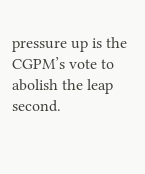pressure up is the CGPM’s vote to abolish the leap second.